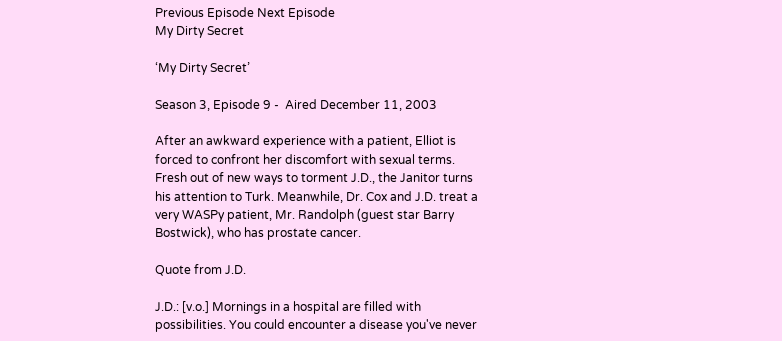Previous Episode Next Episode
My Dirty Secret

‘My Dirty Secret’

Season 3, Episode 9 -  Aired December 11, 2003

After an awkward experience with a patient, Elliot is forced to confront her discomfort with sexual terms. Fresh out of new ways to torment J.D., the Janitor turns his attention to Turk. Meanwhile, Dr. Cox and J.D. treat a very WASPy patient, Mr. Randolph (guest star Barry Bostwick), who has prostate cancer.

Quote from J.D.

J.D.: [v.o.] Mornings in a hospital are filled with possibilities. You could encounter a disease you've never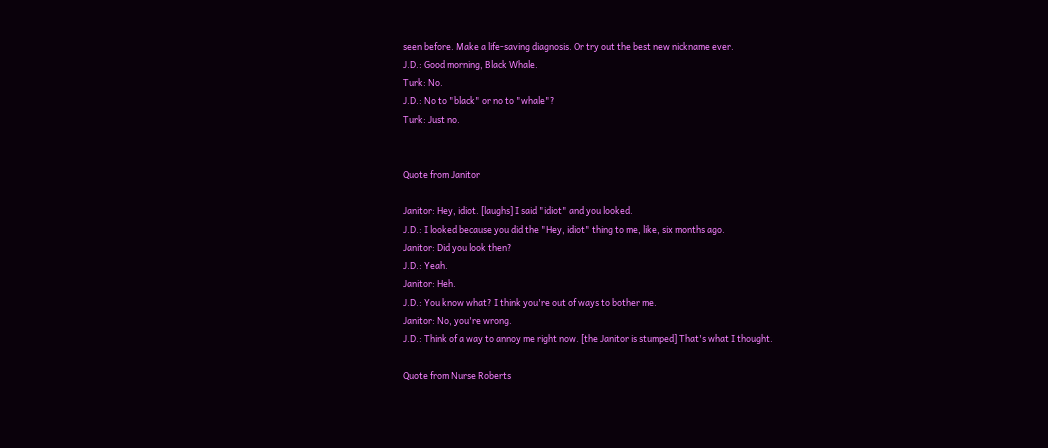seen before. Make a life-saving diagnosis. Or try out the best new nickname ever.
J.D.: Good morning, Black Whale.
Turk: No.
J.D.: No to "black" or no to "whale"?
Turk: Just no.


Quote from Janitor

Janitor: Hey, idiot. [laughs] I said "idiot" and you looked.
J.D.: I looked because you did the "Hey, idiot" thing to me, like, six months ago.
Janitor: Did you look then?
J.D.: Yeah.
Janitor: Heh.
J.D.: You know what? I think you're out of ways to bother me.
Janitor: No, you're wrong.
J.D.: Think of a way to annoy me right now. [the Janitor is stumped] That's what I thought.

Quote from Nurse Roberts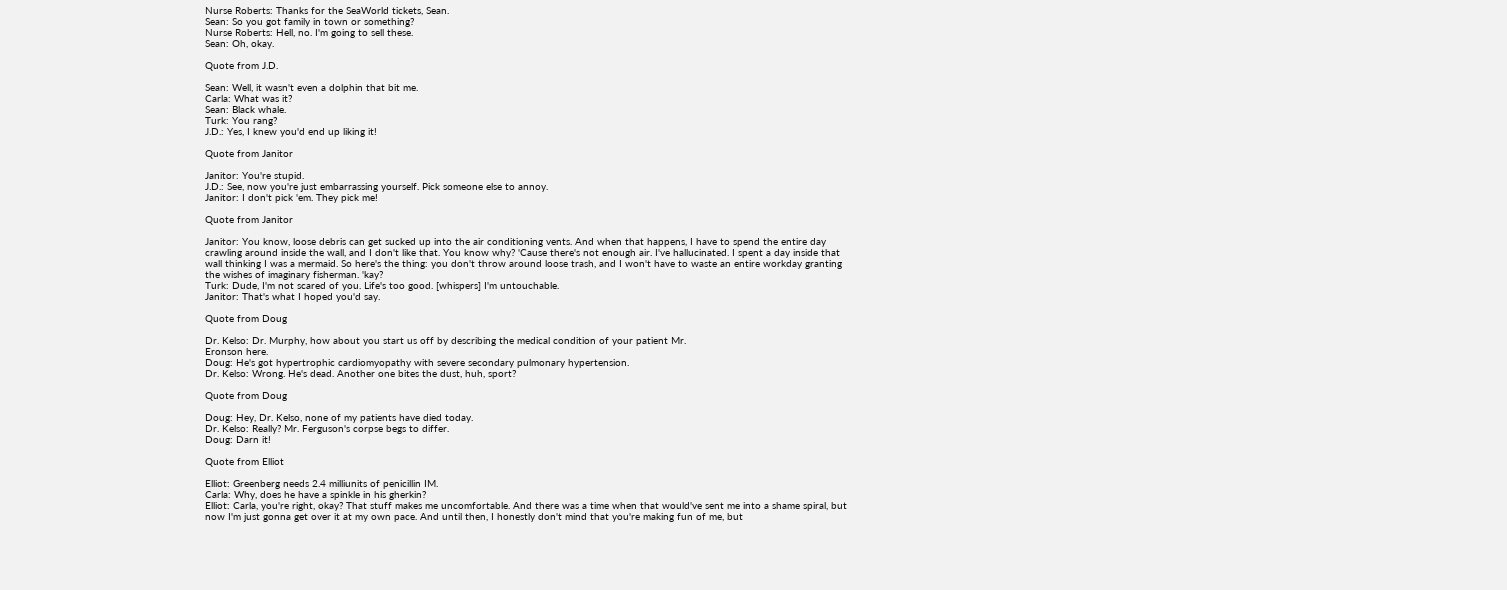Nurse Roberts: Thanks for the SeaWorld tickets, Sean.
Sean: So you got family in town or something?
Nurse Roberts: Hell, no. I'm going to sell these.
Sean: Oh, okay.

Quote from J.D.

Sean: Well, it wasn't even a dolphin that bit me.
Carla: What was it?
Sean: Black whale.
Turk: You rang?
J.D.: Yes, I knew you'd end up liking it!

Quote from Janitor

Janitor: You're stupid.
J.D.: See, now you're just embarrassing yourself. Pick someone else to annoy.
Janitor: I don't pick 'em. They pick me!

Quote from Janitor

Janitor: You know, loose debris can get sucked up into the air conditioning vents. And when that happens, I have to spend the entire day crawling around inside the wall, and I don't like that. You know why? 'Cause there's not enough air. I've hallucinated. I spent a day inside that wall thinking I was a mermaid. So here's the thing: you don't throw around loose trash, and I won't have to waste an entire workday granting the wishes of imaginary fisherman. 'kay?
Turk: Dude, I'm not scared of you. Life's too good. [whispers] I'm untouchable.
Janitor: That's what I hoped you'd say.

Quote from Doug

Dr. Kelso: Dr. Murphy, how about you start us off by describing the medical condition of your patient Mr.
Eronson here.
Doug: He's got hypertrophic cardiomyopathy with severe secondary pulmonary hypertension.
Dr. Kelso: Wrong. He's dead. Another one bites the dust, huh, sport?

Quote from Doug

Doug: Hey, Dr. Kelso, none of my patients have died today.
Dr. Kelso: Really? Mr. Ferguson's corpse begs to differ.
Doug: Darn it!

Quote from Elliot

Elliot: Greenberg needs 2.4 milliunits of penicillin IM.
Carla: Why, does he have a spinkle in his gherkin?
Elliot: Carla, you're right, okay? That stuff makes me uncomfortable. And there was a time when that would've sent me into a shame spiral, but now I'm just gonna get over it at my own pace. And until then, I honestly don't mind that you're making fun of me, but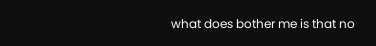what does bother me is that no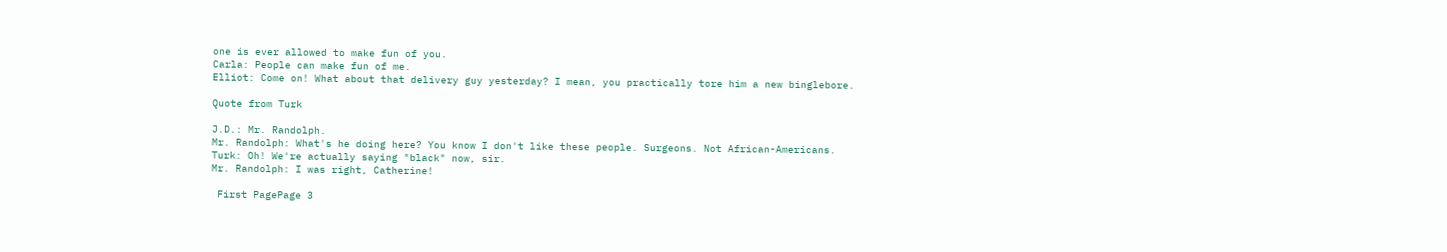one is ever allowed to make fun of you.
Carla: People can make fun of me.
Elliot: Come on! What about that delivery guy yesterday? I mean, you practically tore him a new binglebore.

Quote from Turk

J.D.: Mr. Randolph.
Mr. Randolph: What's he doing here? You know I don't like these people. Surgeons. Not African-Americans.
Turk: Oh! We're actually saying "black" now, sir.
Mr. Randolph: I was right, Catherine!

 First PagePage 3